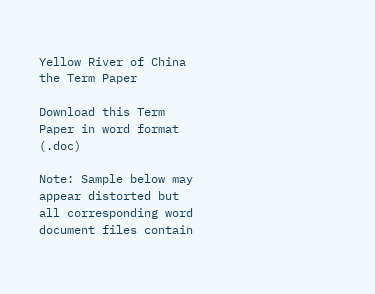Yellow River of China the Term Paper

Download this Term Paper in word format (.doc)

Note: Sample below may appear distorted but all corresponding word document files contain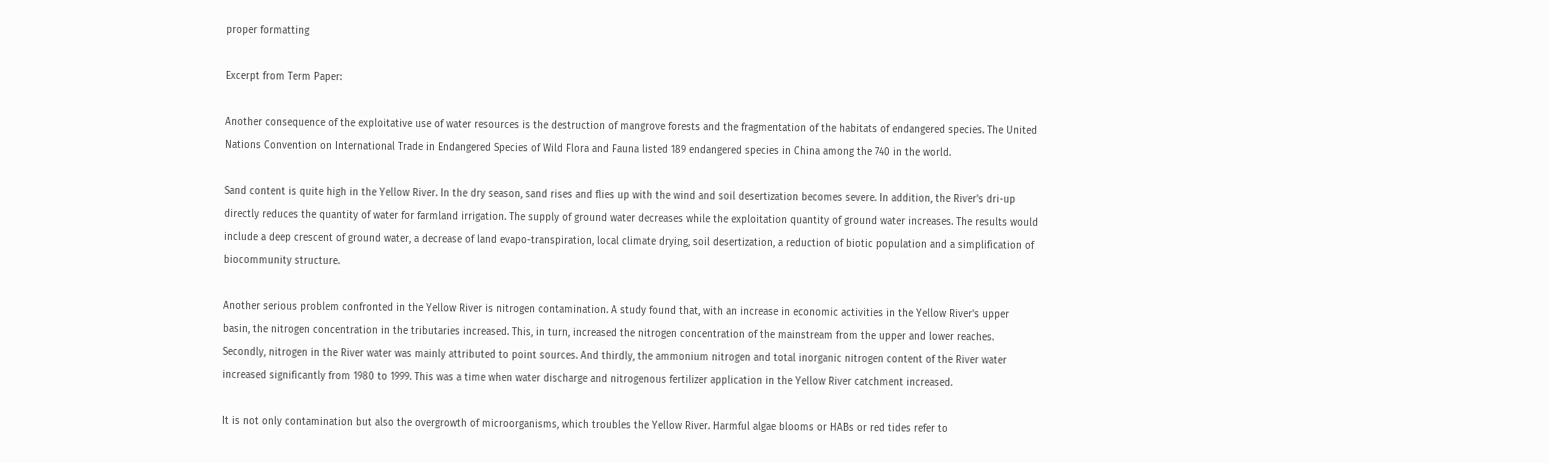proper formatting

Excerpt from Term Paper:

Another consequence of the exploitative use of water resources is the destruction of mangrove forests and the fragmentation of the habitats of endangered species. The United Nations Convention on International Trade in Endangered Species of Wild Flora and Fauna listed 189 endangered species in China among the 740 in the world.

Sand content is quite high in the Yellow River. In the dry season, sand rises and flies up with the wind and soil desertization becomes severe. In addition, the River's dri-up directly reduces the quantity of water for farmland irrigation. The supply of ground water decreases while the exploitation quantity of ground water increases. The results would include a deep crescent of ground water, a decrease of land evapo-transpiration, local climate drying, soil desertization, a reduction of biotic population and a simplification of biocommunity structure.

Another serious problem confronted in the Yellow River is nitrogen contamination. A study found that, with an increase in economic activities in the Yellow River's upper basin, the nitrogen concentration in the tributaries increased. This, in turn, increased the nitrogen concentration of the mainstream from the upper and lower reaches. Secondly, nitrogen in the River water was mainly attributed to point sources. And thirdly, the ammonium nitrogen and total inorganic nitrogen content of the River water increased significantly from 1980 to 1999. This was a time when water discharge and nitrogenous fertilizer application in the Yellow River catchment increased.

It is not only contamination but also the overgrowth of microorganisms, which troubles the Yellow River. Harmful algae blooms or HABs or red tides refer to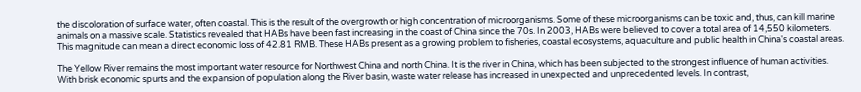the discoloration of surface water, often coastal. This is the result of the overgrowth or high concentration of microorganisms. Some of these microorganisms can be toxic and, thus, can kill marine animals on a massive scale. Statistics revealed that HABs have been fast increasing in the coast of China since the 70s. In 2003, HABs were believed to cover a total area of 14,550 kilometers. This magnitude can mean a direct economic loss of 42.81 RMB. These HABs present as a growing problem to fisheries, coastal ecosystems, aquaculture and public health in China's coastal areas.

The Yellow River remains the most important water resource for Northwest China and north China. It is the river in China, which has been subjected to the strongest influence of human activities. With brisk economic spurts and the expansion of population along the River basin, waste water release has increased in unexpected and unprecedented levels. In contrast,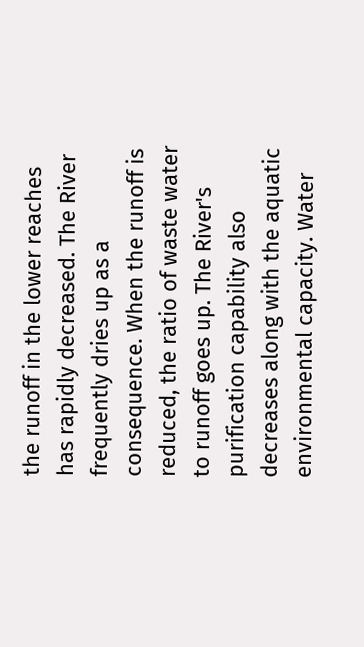the runoff in the lower reaches has rapidly decreased. The River frequently dries up as a consequence. When the runoff is reduced, the ratio of waste water to runoff goes up. The River's purification capability also decreases along with the aquatic environmental capacity. Water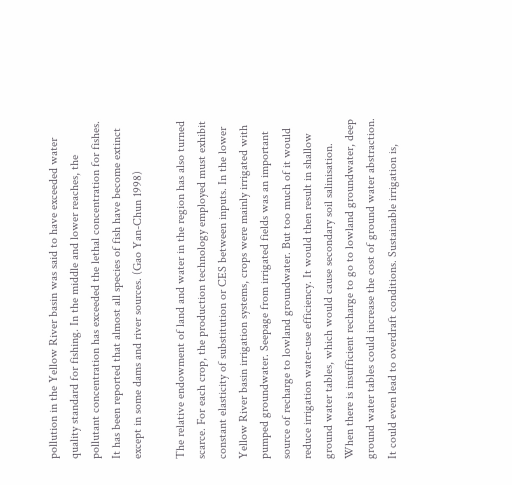pollution in the Yellow River basin was said to have exceeded water quality standard for fishing. In the middle and lower reaches, the pollutant concentration has exceeded the lethal concentration for fishes. It has been reported that almost all species of fish have become extinct except in some dams and river sources. (Gao Yan-Chun 1998)

The relative endowment of land and water in the region has also turned scarce. For each crop, the production technology employed must exhibit constant elasticity of substitution or CES between inputs. In the lower Yellow River basin irrigation systems, crops were mainly irrigated with pumped groundwater. Seepage from irrigated fields was an important source of recharge to lowland groundwater. But too much of it would reduce irrigation water-use efficiency. It would then result in shallow ground water tables, which would cause secondary soil salinisation. When there is insufficient recharge to go to lowland groundwater, deep ground water tables could increase the cost of ground water abstraction. It could even lead to overdraft conditions. Sustainable irrigation is,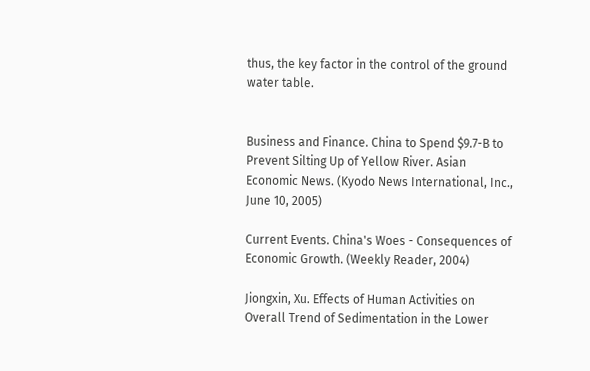thus, the key factor in the control of the ground water table.


Business and Finance. China to Spend $9.7-B to Prevent Silting Up of Yellow River. Asian Economic News. (Kyodo News International, Inc., June 10, 2005)

Current Events. China's Woes - Consequences of Economic Growth. (Weekly Reader, 2004)

Jiongxin, Xu. Effects of Human Activities on Overall Trend of Sedimentation in the Lower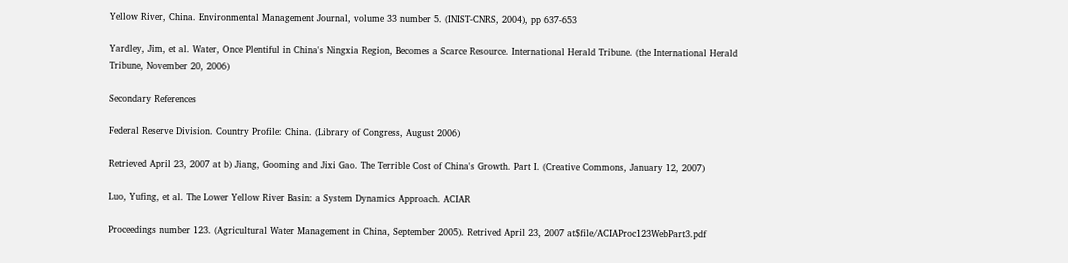Yellow River, China. Environmental Management Journal, volume 33 number 5. (INIST-CNRS, 2004), pp 637-653

Yardley, Jim, et al. Water, Once Plentiful in China's Ningxia Region, Becomes a Scarce Resource. International Herald Tribune. (the International Herald Tribune, November 20, 2006)

Secondary References

Federal Reserve Division. Country Profile: China. (Library of Congress, August 2006)

Retrieved April 23, 2007 at b) Jiang, Gooming and Jixi Gao. The Terrible Cost of China's Growth. Part I. (Creative Commons, January 12, 2007)

Luo, Yufing, et al. The Lower Yellow River Basin: a System Dynamics Approach. ACIAR

Proceedings number 123. (Agricultural Water Management in China, September 2005). Retrived April 23, 2007 at$file/ACIAProc123WebPart3.pdf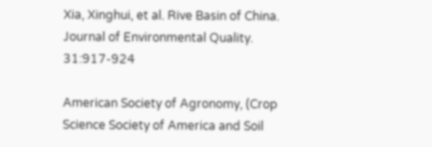Xia, Xinghui, et al. Rive Basin of China. Journal of Environmental Quality. 31:917-924

American Society of Agronomy, (Crop Science Society of America and Soil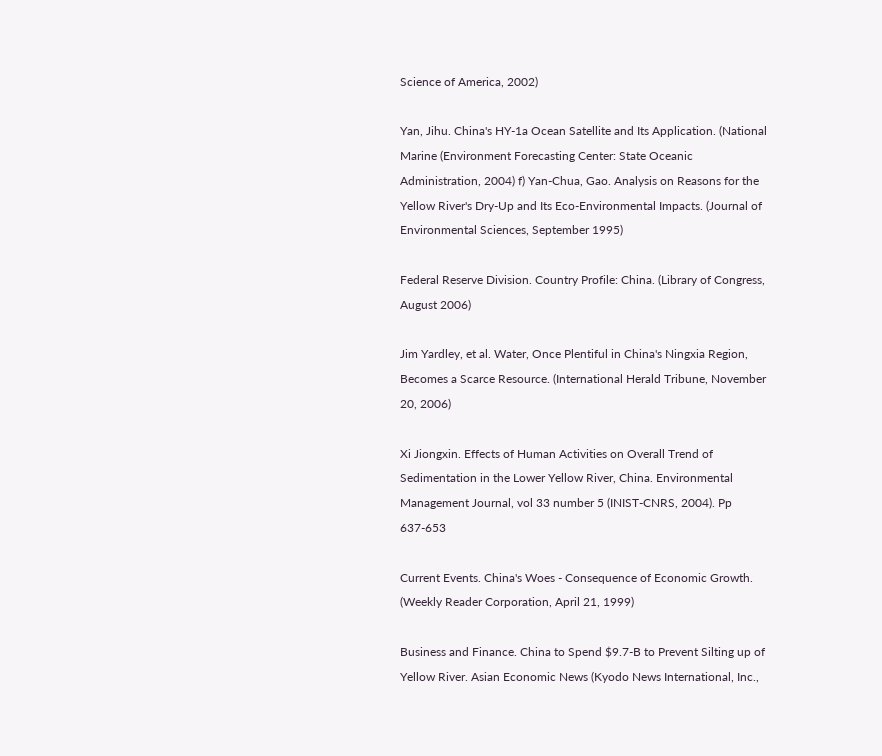Science of America, 2002)

Yan, Jihu. China's HY-1a Ocean Satellite and Its Application. (National Marine (Environment Forecasting Center: State Oceanic Administration, 2004) f) Yan-Chua, Gao. Analysis on Reasons for the Yellow River's Dry-Up and Its Eco-Environmental Impacts. (Journal of Environmental Sciences, September 1995)

Federal Reserve Division. Country Profile: China. (Library of Congress, August 2006)

Jim Yardley, et al. Water, Once Plentiful in China's Ningxia Region, Becomes a Scarce Resource. (International Herald Tribune, November 20, 2006)

Xi Jiongxin. Effects of Human Activities on Overall Trend of Sedimentation in the Lower Yellow River, China. Environmental Management Journal, vol 33 number 5 (INIST-CNRS, 2004). Pp 637-653

Current Events. China's Woes - Consequence of Economic Growth. (Weekly Reader Corporation, April 21, 1999)

Business and Finance. China to Spend $9.7-B to Prevent Silting up of Yellow River. Asian Economic News (Kyodo News International, Inc.,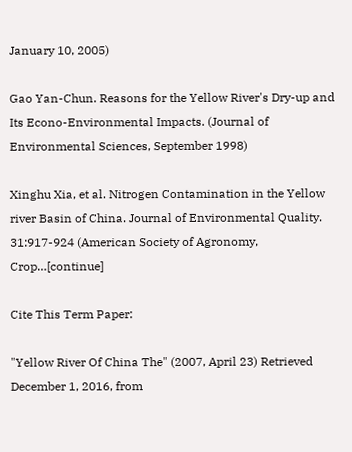January 10, 2005)

Gao Yan-Chun. Reasons for the Yellow River's Dry-up and Its Econo-Environmental Impacts. (Journal of Environmental Sciences, September 1998)

Xinghu Xia, et al. Nitrogen Contamination in the Yellow river Basin of China. Journal of Environmental Quality. 31:917-924 (American Society of Agronomy, Crop…[continue]

Cite This Term Paper:

"Yellow River Of China The" (2007, April 23) Retrieved December 1, 2016, from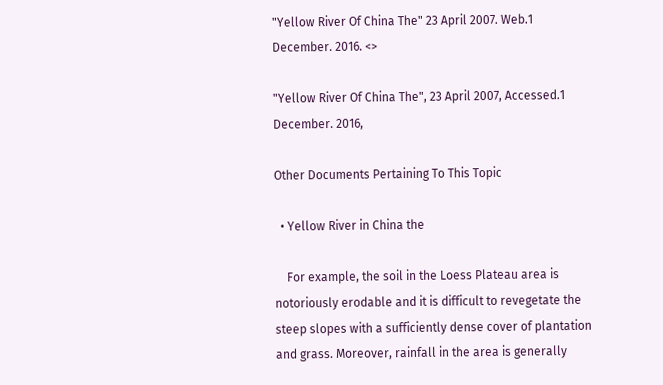"Yellow River Of China The" 23 April 2007. Web.1 December. 2016. <>

"Yellow River Of China The", 23 April 2007, Accessed.1 December. 2016,

Other Documents Pertaining To This Topic

  • Yellow River in China the

    For example, the soil in the Loess Plateau area is notoriously erodable and it is difficult to revegetate the steep slopes with a sufficiently dense cover of plantation and grass. Moreover, rainfall in the area is generally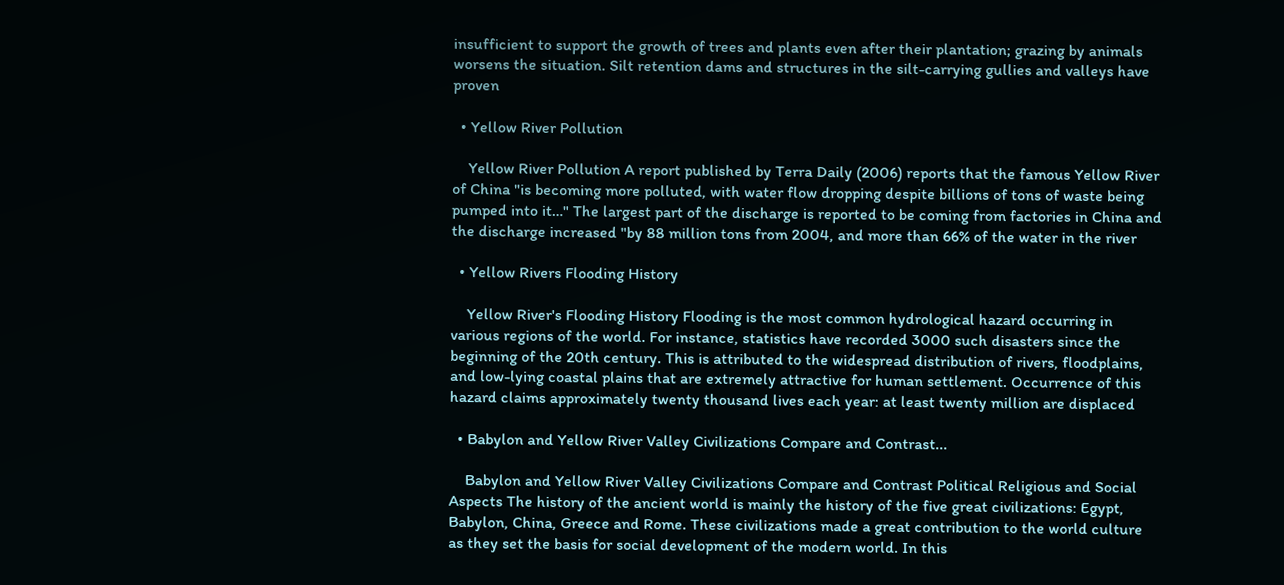insufficient to support the growth of trees and plants even after their plantation; grazing by animals worsens the situation. Silt retention dams and structures in the silt-carrying gullies and valleys have proven

  • Yellow River Pollution

    Yellow River Pollution A report published by Terra Daily (2006) reports that the famous Yellow River of China "is becoming more polluted, with water flow dropping despite billions of tons of waste being pumped into it…" The largest part of the discharge is reported to be coming from factories in China and the discharge increased "by 88 million tons from 2004, and more than 66% of the water in the river

  • Yellow Rivers Flooding History

    Yellow River's Flooding History Flooding is the most common hydrological hazard occurring in various regions of the world. For instance, statistics have recorded 3000 such disasters since the beginning of the 20th century. This is attributed to the widespread distribution of rivers, floodplains, and low-lying coastal plains that are extremely attractive for human settlement. Occurrence of this hazard claims approximately twenty thousand lives each year: at least twenty million are displaced

  • Babylon and Yellow River Valley Civilizations Compare and Contrast...

    Babylon and Yellow River Valley Civilizations Compare and Contrast Political Religious and Social Aspects The history of the ancient world is mainly the history of the five great civilizations: Egypt, Babylon, China, Greece and Rome. These civilizations made a great contribution to the world culture as they set the basis for social development of the modern world. In this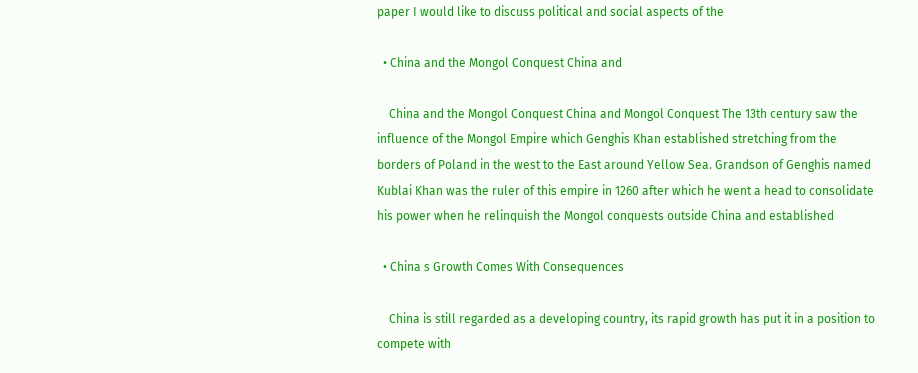paper I would like to discuss political and social aspects of the

  • China and the Mongol Conquest China and

    China and the Mongol Conquest China and Mongol Conquest The 13th century saw the influence of the Mongol Empire which Genghis Khan established stretching from the borders of Poland in the west to the East around Yellow Sea. Grandson of Genghis named Kublai Khan was the ruler of this empire in 1260 after which he went a head to consolidate his power when he relinquish the Mongol conquests outside China and established

  • China s Growth Comes With Consequences

    China is still regarded as a developing country, its rapid growth has put it in a position to compete with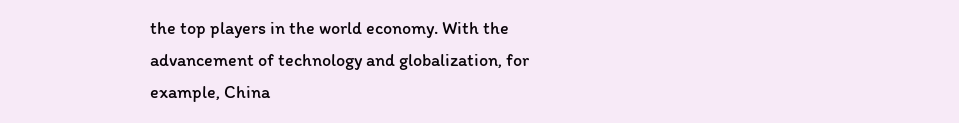the top players in the world economy. With the advancement of technology and globalization, for example, China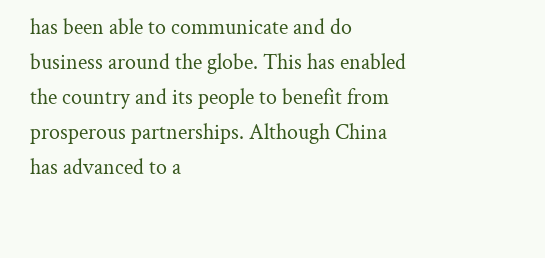has been able to communicate and do business around the globe. This has enabled the country and its people to benefit from prosperous partnerships. Although China has advanced to a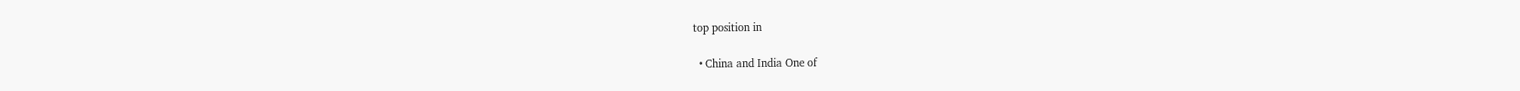top position in

  • China and India One of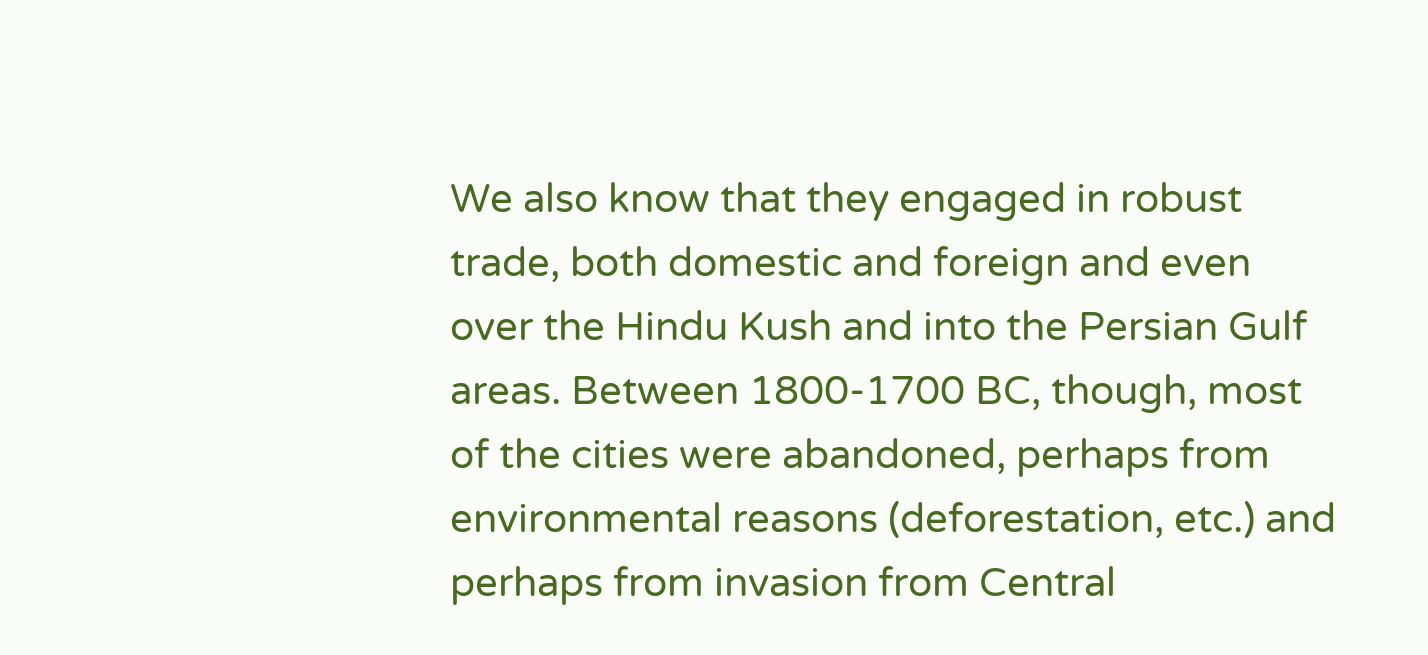We also know that they engaged in robust trade, both domestic and foreign and even over the Hindu Kush and into the Persian Gulf areas. Between 1800-1700 BC, though, most of the cities were abandoned, perhaps from environmental reasons (deforestation, etc.) and perhaps from invasion from Central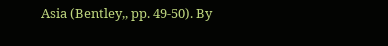Asia (Bentley,, pp. 49-50). By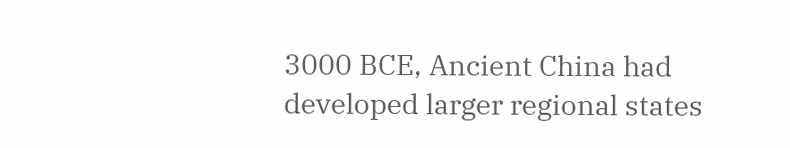3000 BCE, Ancient China had developed larger regional states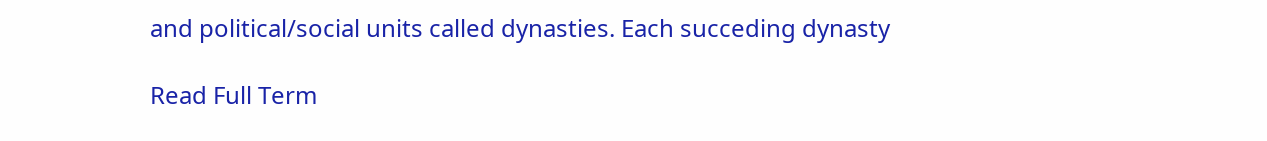and political/social units called dynasties. Each succeding dynasty

Read Full Term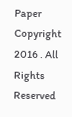Paper
Copyright 2016 . All Rights Reserved